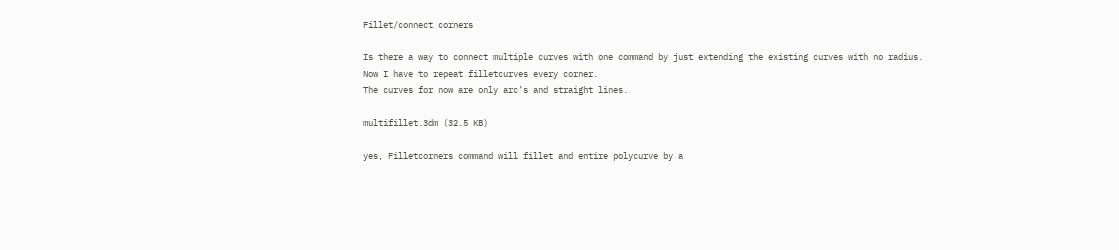Fillet/connect corners

Is there a way to connect multiple curves with one command by just extending the existing curves with no radius.
Now I have to repeat filletcurves every corner.
The curves for now are only arc’s and straight lines.

multifillet.3dm (32.5 KB)

yes, Filletcorners command will fillet and entire polycurve by a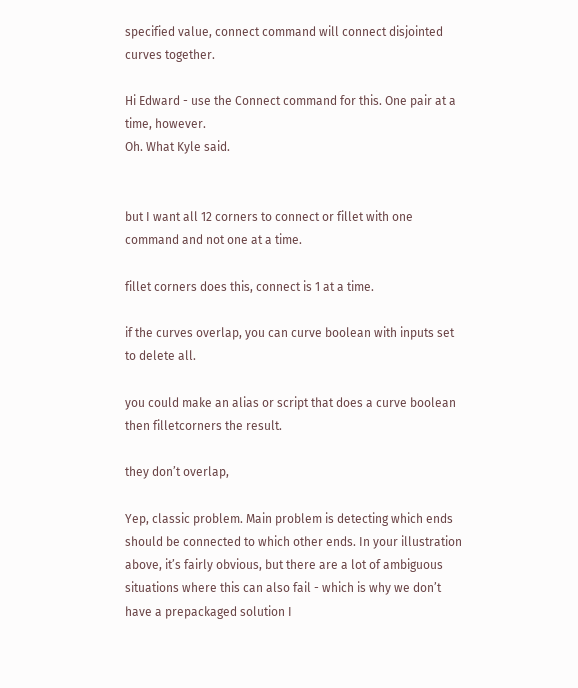specified value, connect command will connect disjointed curves together.

Hi Edward - use the Connect command for this. One pair at a time, however.
Oh. What Kyle said.


but I want all 12 corners to connect or fillet with one command and not one at a time.

fillet corners does this, connect is 1 at a time.

if the curves overlap, you can curve boolean with inputs set to delete all.

you could make an alias or script that does a curve boolean then filletcorners the result.

they don’t overlap,

Yep, classic problem. Main problem is detecting which ends should be connected to which other ends. In your illustration above, it’s fairly obvious, but there are a lot of ambiguous situations where this can also fail - which is why we don’t have a prepackaged solution I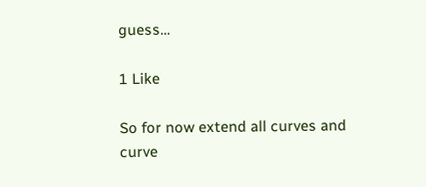guess…

1 Like

So for now extend all curves and curve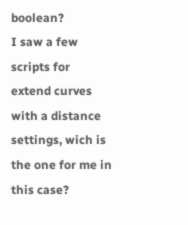boolean?
I saw a few scripts for extend curves with a distance settings, wich is the one for me in this case?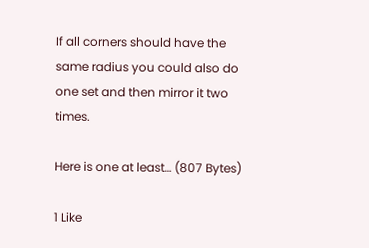If all corners should have the same radius you could also do one set and then mirror it two times.

Here is one at least… (807 Bytes)

1 Like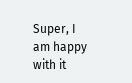Super, I am happy with it